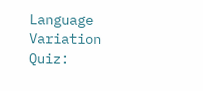Language Variation Quiz: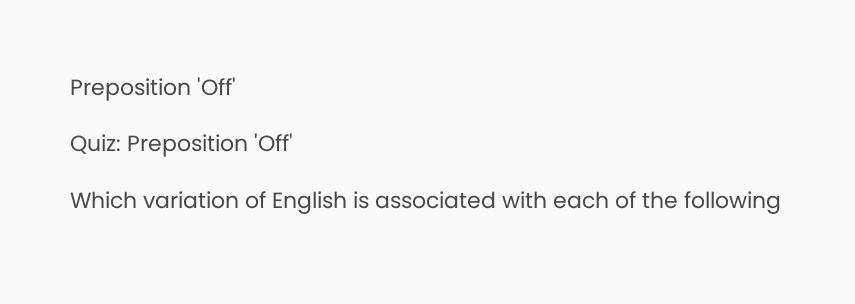Preposition 'Off'

Quiz: Preposition 'Off'

Which variation of English is associated with each of the following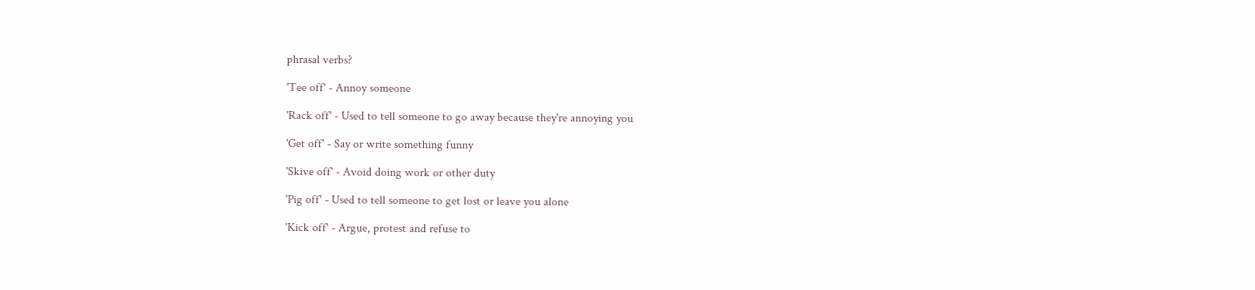phrasal verbs?

'Tee off' - Annoy someone

'Rack off' - Used to tell someone to go away because they're annoying you

'Get off' - Say or write something funny

'Skive off' - Avoid doing work or other duty

'Pig off' - Used to tell someone to get lost or leave you alone

'Kick off' - Argue, protest and refuse to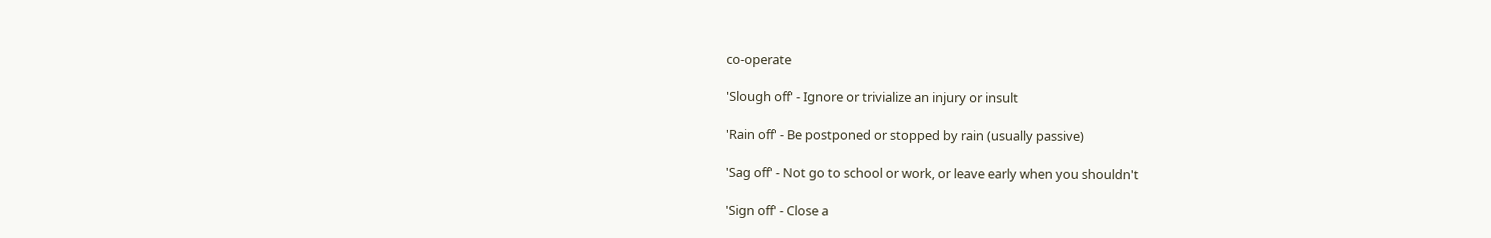co-operate

'Slough off' - Ignore or trivialize an injury or insult

'Rain off' - Be postponed or stopped by rain (usually passive)

'Sag off' - Not go to school or work, or leave early when you shouldn't

'Sign off' - Close a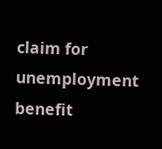claim for unemployment benefit